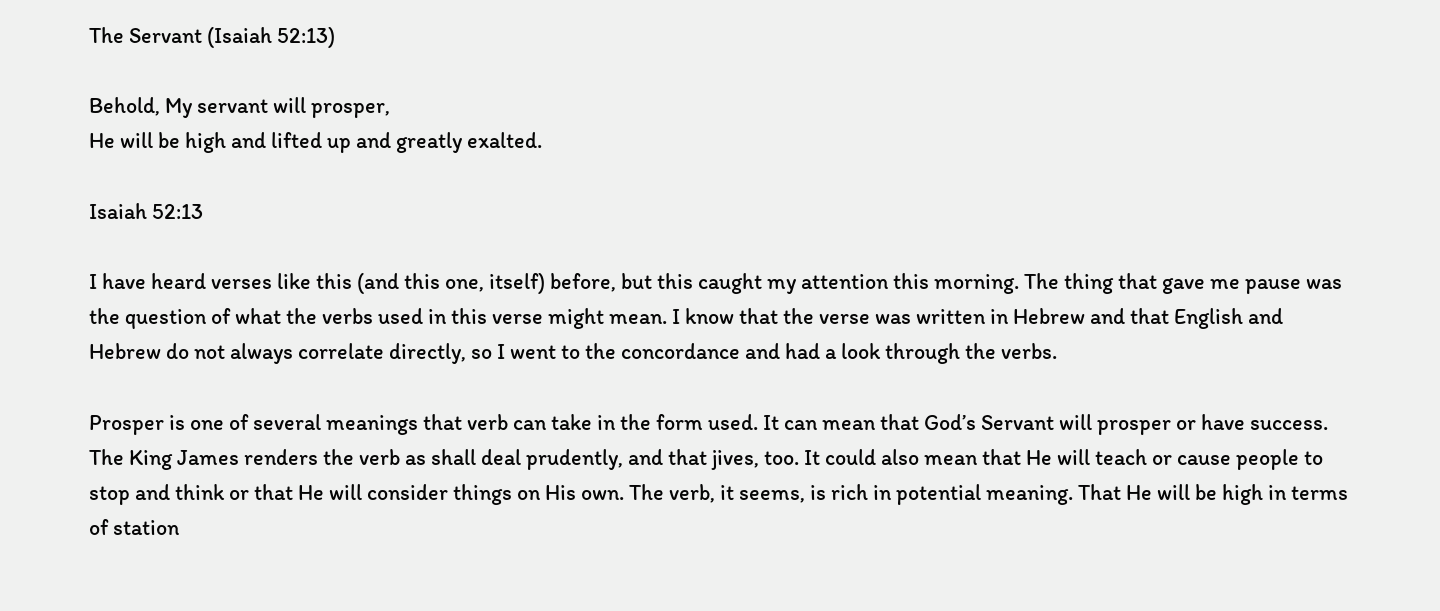The Servant (Isaiah 52:13)

Behold, My servant will prosper,
He will be high and lifted up and greatly exalted.

Isaiah 52:13

I have heard verses like this (and this one, itself) before, but this caught my attention this morning. The thing that gave me pause was the question of what the verbs used in this verse might mean. I know that the verse was written in Hebrew and that English and Hebrew do not always correlate directly, so I went to the concordance and had a look through the verbs.

Prosper is one of several meanings that verb can take in the form used. It can mean that God’s Servant will prosper or have success. The King James renders the verb as shall deal prudently, and that jives, too. It could also mean that He will teach or cause people to stop and think or that He will consider things on His own. The verb, it seems, is rich in potential meaning. That He will be high in terms of station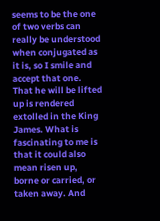seems to be the one of two verbs can really be understood when conjugated as it is, so I smile and accept that one. That he will be lifted up is rendered extolled in the King James. What is fascinating to me is that it could also mean risen up, borne or carried, or taken away. And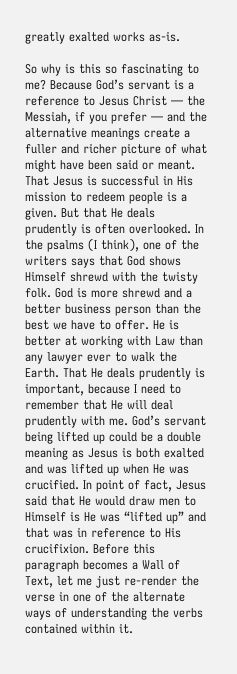greatly exalted works as-is.

So why is this so fascinating to me? Because God’s servant is a reference to Jesus Christ — the Messiah, if you prefer — and the alternative meanings create a fuller and richer picture of what might have been said or meant. That Jesus is successful in His mission to redeem people is a given. But that He deals prudently is often overlooked. In the psalms (I think), one of the writers says that God shows Himself shrewd with the twisty folk. God is more shrewd and a better business person than the best we have to offer. He is better at working with Law than any lawyer ever to walk the Earth. That He deals prudently is important, because I need to remember that He will deal prudently with me. God’s servant being lifted up could be a double meaning as Jesus is both exalted and was lifted up when He was crucified. In point of fact, Jesus said that He would draw men to Himself is He was “lifted up” and that was in reference to His crucifixion. Before this paragraph becomes a Wall of Text, let me just re-render the verse in one of the alternate ways of understanding the verbs contained within it.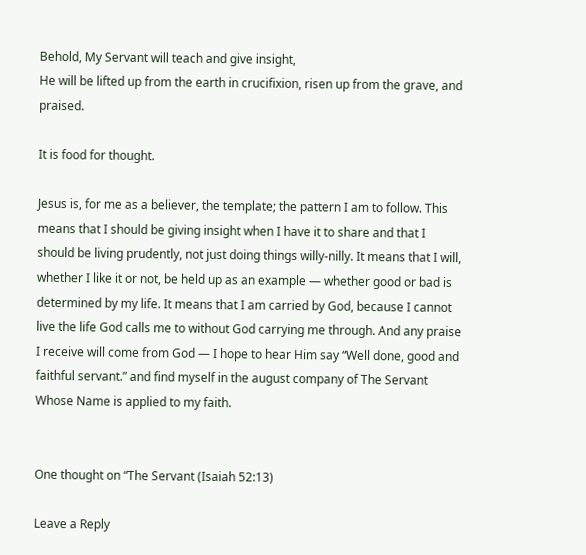Behold, My Servant will teach and give insight,
He will be lifted up from the earth in crucifixion, risen up from the grave, and praised.

It is food for thought.

Jesus is, for me as a believer, the template; the pattern I am to follow. This means that I should be giving insight when I have it to share and that I should be living prudently, not just doing things willy-nilly. It means that I will, whether I like it or not, be held up as an example — whether good or bad is determined by my life. It means that I am carried by God, because I cannot live the life God calls me to without God carrying me through. And any praise I receive will come from God — I hope to hear Him say “Well done, good and faithful servant.” and find myself in the august company of The Servant Whose Name is applied to my faith.


One thought on “The Servant (Isaiah 52:13)

Leave a Reply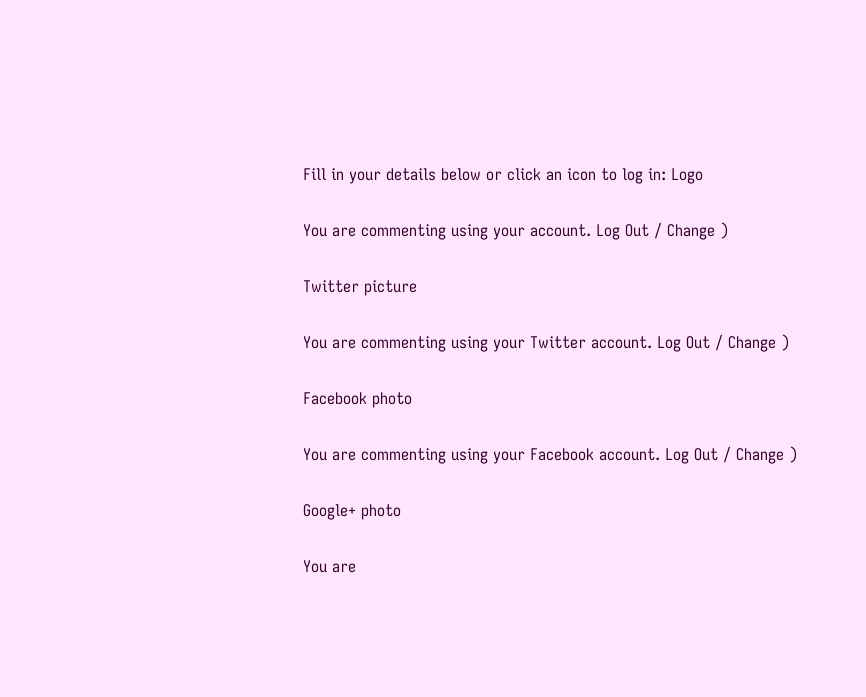Fill in your details below or click an icon to log in: Logo

You are commenting using your account. Log Out / Change )

Twitter picture

You are commenting using your Twitter account. Log Out / Change )

Facebook photo

You are commenting using your Facebook account. Log Out / Change )

Google+ photo

You are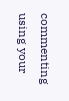commenting using your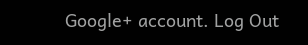Google+ account. Log Out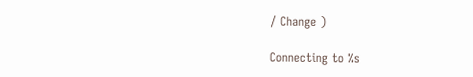/ Change )

Connecting to %s